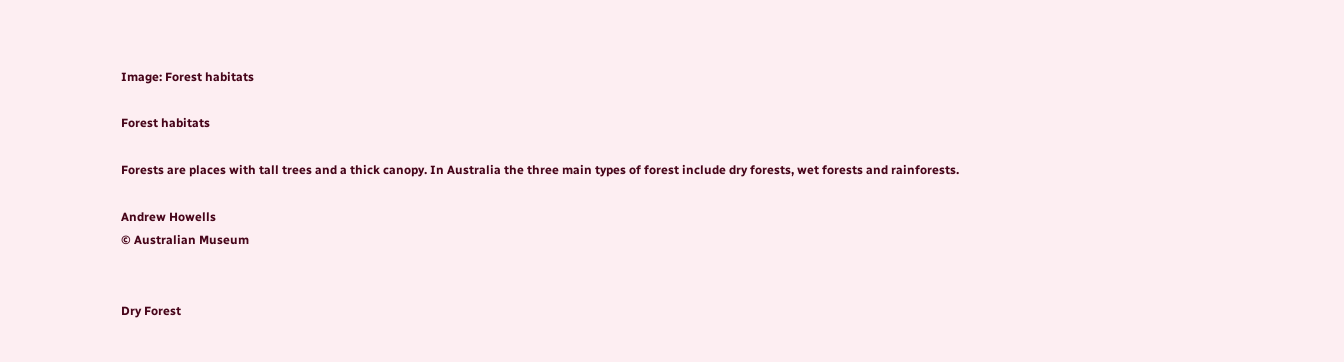Image: Forest habitats

Forest habitats

Forests are places with tall trees and a thick canopy. In Australia the three main types of forest include dry forests, wet forests and rainforests.

Andrew Howells
© Australian Museum


Dry Forest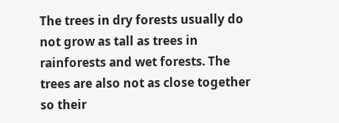The trees in dry forests usually do not grow as tall as trees in rainforests and wet forests. The trees are also not as close together so their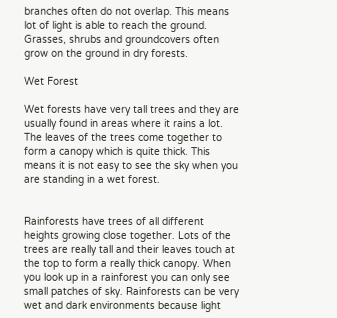branches often do not overlap. This means lot of light is able to reach the ground. Grasses, shrubs and groundcovers often grow on the ground in dry forests.

Wet Forest

Wet forests have very tall trees and they are usually found in areas where it rains a lot. The leaves of the trees come together to form a canopy which is quite thick. This means it is not easy to see the sky when you are standing in a wet forest.


Rainforests have trees of all different heights growing close together. Lots of the trees are really tall and their leaves touch at the top to form a really thick canopy. When you look up in a rainforest you can only see small patches of sky. Rainforests can be very wet and dark environments because light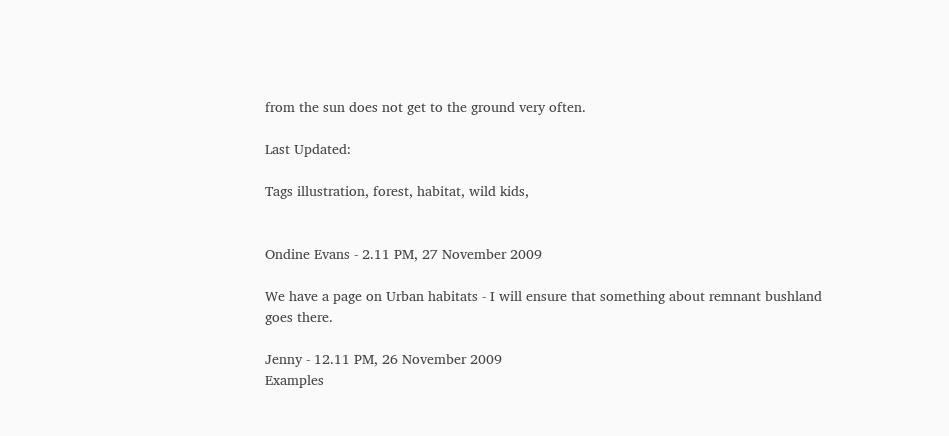from the sun does not get to the ground very often.

Last Updated:

Tags illustration, forest, habitat, wild kids,


Ondine Evans - 2.11 PM, 27 November 2009

We have a page on Urban habitats - I will ensure that something about remnant bushland goes there.

Jenny - 12.11 PM, 26 November 2009
Examples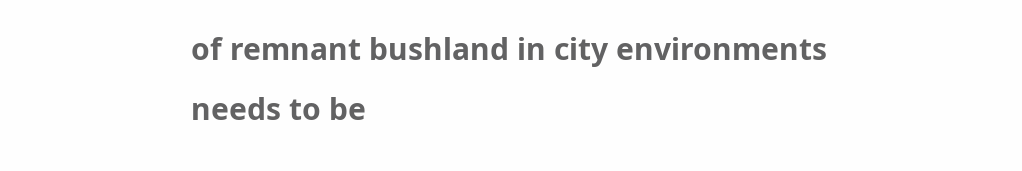of remnant bushland in city environments needs to be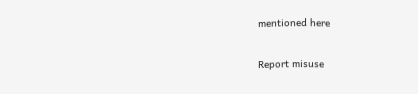mentioned here

Report misuse